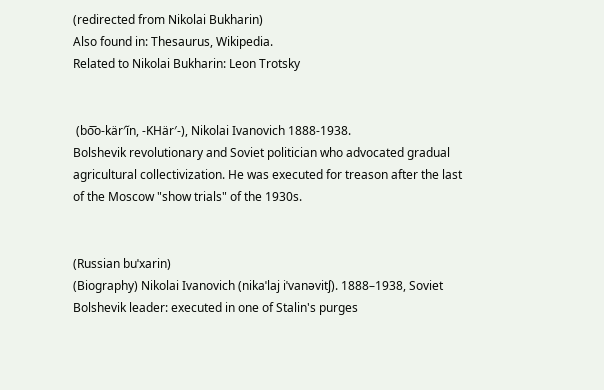(redirected from Nikolai Bukharin)
Also found in: Thesaurus, Wikipedia.
Related to Nikolai Bukharin: Leon Trotsky


 (bo͞o-kär′ĭn, -KHär′-), Nikolai Ivanovich 1888-1938.
Bolshevik revolutionary and Soviet politician who advocated gradual agricultural collectivization. He was executed for treason after the last of the Moscow "show trials" of the 1930s.


(Russian buˈxarin)
(Biography) Nikolai Ivanovich (nikaˈlaj iˈvanəvitʃ). 1888–1938, Soviet Bolshevik leader: executed in one of Stalin's purges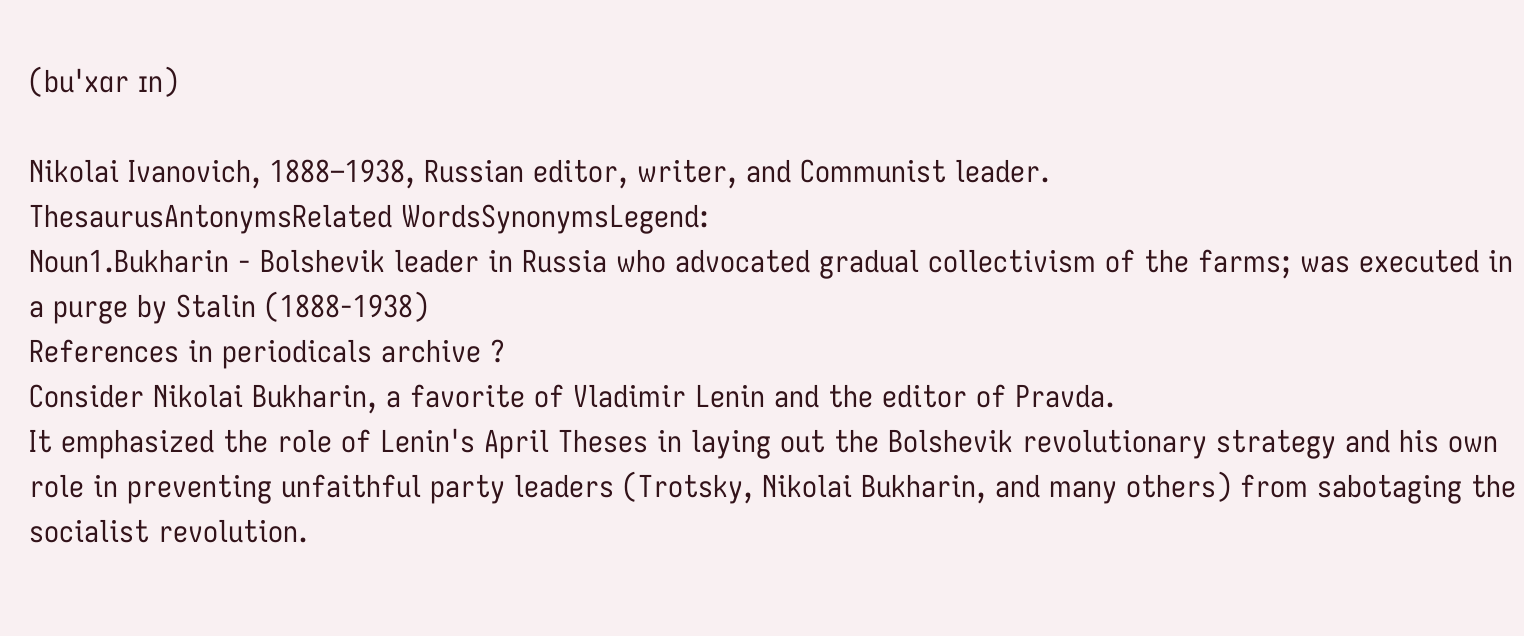(buˈxɑr ɪn)

Nikolai Ivanovich, 1888–1938, Russian editor, writer, and Communist leader.
ThesaurusAntonymsRelated WordsSynonymsLegend:
Noun1.Bukharin - Bolshevik leader in Russia who advocated gradual collectivism of the farms; was executed in a purge by Stalin (1888-1938)
References in periodicals archive ?
Consider Nikolai Bukharin, a favorite of Vladimir Lenin and the editor of Pravda.
It emphasized the role of Lenin's April Theses in laying out the Bolshevik revolutionary strategy and his own role in preventing unfaithful party leaders (Trotsky, Nikolai Bukharin, and many others) from sabotaging the socialist revolution.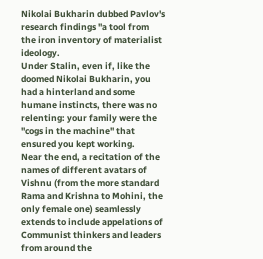Nikolai Bukharin dubbed Pavlov's research findings "a tool from the iron inventory of materialist ideology.
Under Stalin, even if, like the doomed Nikolai Bukharin, you had a hinterland and some humane instincts, there was no relenting: your family were the "cogs in the machine" that ensured you kept working.
Near the end, a recitation of the names of different avatars of Vishnu (from the more standard Rama and Krishna to Mohini, the only female one) seamlessly extends to include appelations of Communist thinkers and leaders from around the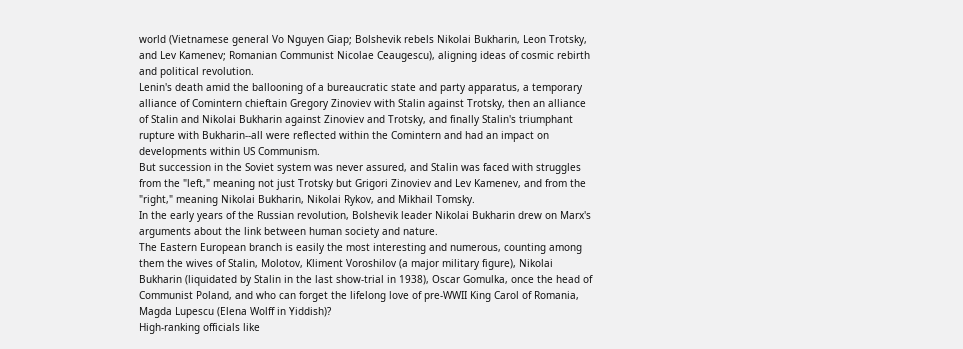world (Vietnamese general Vo Nguyen Giap; Bolshevik rebels Nikolai Bukharin, Leon Trotsky, and Lev Kamenev; Romanian Communist Nicolae Ceaugescu), aligning ideas of cosmic rebirth and political revolution.
Lenin's death amid the ballooning of a bureaucratic state and party apparatus, a temporary alliance of Comintern chieftain Gregory Zinoviev with Stalin against Trotsky, then an alliance of Stalin and Nikolai Bukharin against Zinoviev and Trotsky, and finally Stalin's triumphant rupture with Bukharin--all were reflected within the Comintern and had an impact on developments within US Communism.
But succession in the Soviet system was never assured, and Stalin was faced with struggles from the "left," meaning not just Trotsky but Grigori Zinoviev and Lev Kamenev, and from the "right," meaning Nikolai Bukharin, Nikolai Rykov, and Mikhail Tomsky.
In the early years of the Russian revolution, Bolshevik leader Nikolai Bukharin drew on Marx's arguments about the link between human society and nature.
The Eastern European branch is easily the most interesting and numerous, counting among them the wives of Stalin, Molotov, Kliment Voroshilov (a major military figure), Nikolai Bukharin (liquidated by Stalin in the last show-trial in 1938), Oscar Gomulka, once the head of Communist Poland, and who can forget the lifelong love of pre-WWII King Carol of Romania, Magda Lupescu (Elena Wolff in Yiddish)?
High-ranking officials like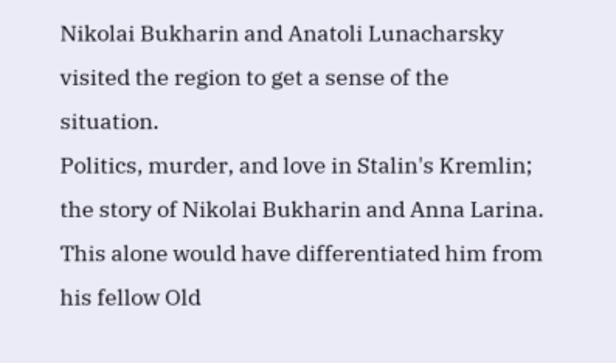Nikolai Bukharin and Anatoli Lunacharsky visited the region to get a sense of the situation.
Politics, murder, and love in Stalin's Kremlin; the story of Nikolai Bukharin and Anna Larina.
This alone would have differentiated him from his fellow Old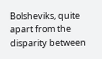Bolsheviks, quite apart from the disparity between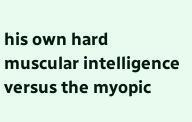his own hard muscular intelligence versus the myopic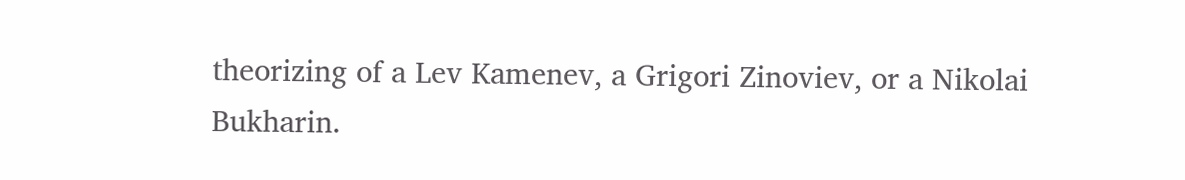theorizing of a Lev Kamenev, a Grigori Zinoviev, or a Nikolai Bukharin.